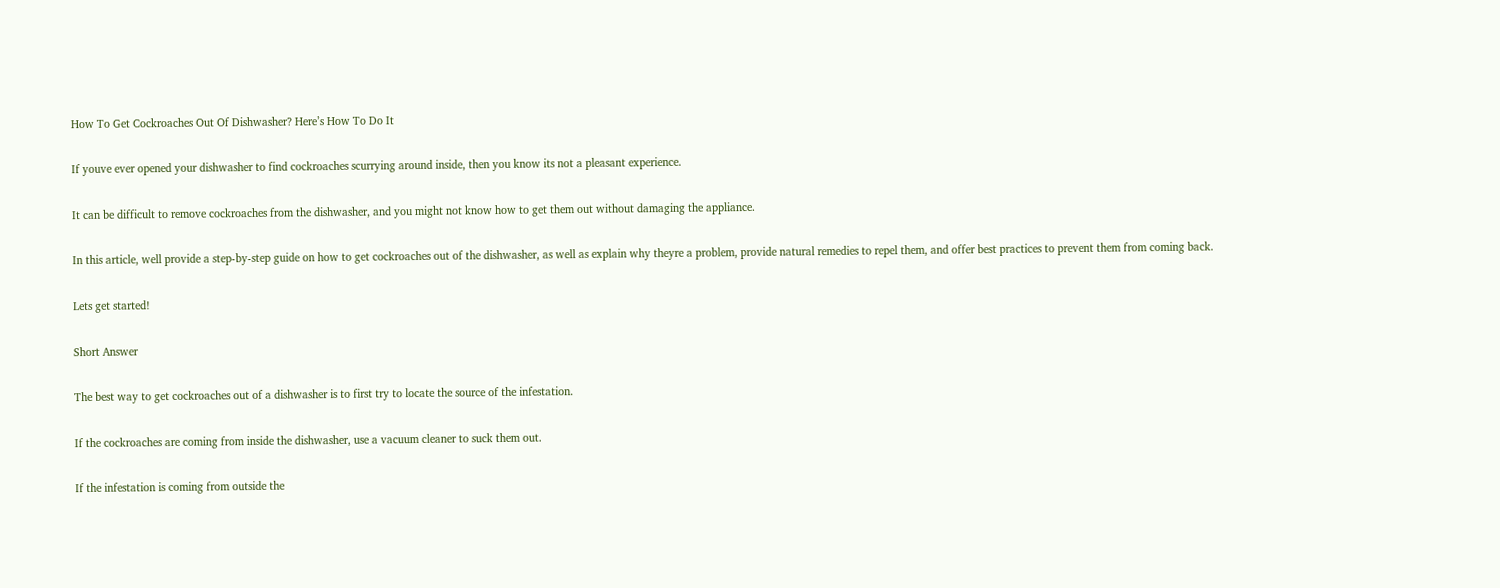How To Get Cockroaches Out Of Dishwasher? Here’s How To Do It

If youve ever opened your dishwasher to find cockroaches scurrying around inside, then you know its not a pleasant experience.

It can be difficult to remove cockroaches from the dishwasher, and you might not know how to get them out without damaging the appliance.

In this article, well provide a step-by-step guide on how to get cockroaches out of the dishwasher, as well as explain why theyre a problem, provide natural remedies to repel them, and offer best practices to prevent them from coming back.

Lets get started!

Short Answer

The best way to get cockroaches out of a dishwasher is to first try to locate the source of the infestation.

If the cockroaches are coming from inside the dishwasher, use a vacuum cleaner to suck them out.

If the infestation is coming from outside the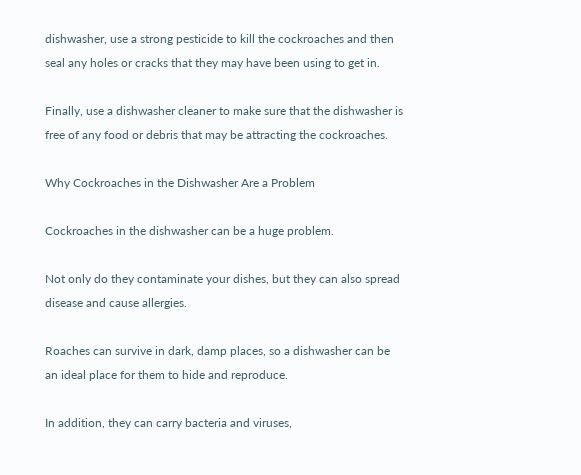dishwasher, use a strong pesticide to kill the cockroaches and then seal any holes or cracks that they may have been using to get in.

Finally, use a dishwasher cleaner to make sure that the dishwasher is free of any food or debris that may be attracting the cockroaches.

Why Cockroaches in the Dishwasher Are a Problem

Cockroaches in the dishwasher can be a huge problem.

Not only do they contaminate your dishes, but they can also spread disease and cause allergies.

Roaches can survive in dark, damp places, so a dishwasher can be an ideal place for them to hide and reproduce.

In addition, they can carry bacteria and viruses,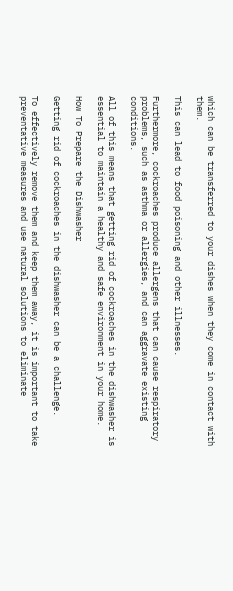which can be transferred to your dishes when they come in contact with them.

This can lead to food poisoning and other illnesses.

Furthermore, cockroaches produce allergens that can cause respiratory problems, such as asthma or allergies, and can aggravate existing conditions.

All of this means that getting rid of cockroaches in the dishwasher is essential to maintain a healthy and safe environment in your home.

How To Prepare the Dishwasher

Getting rid of cockroaches in the dishwasher can be a challenge.

To effectively remove them and keep them away, it is important to take preventative measures and use natural solutions to eliminate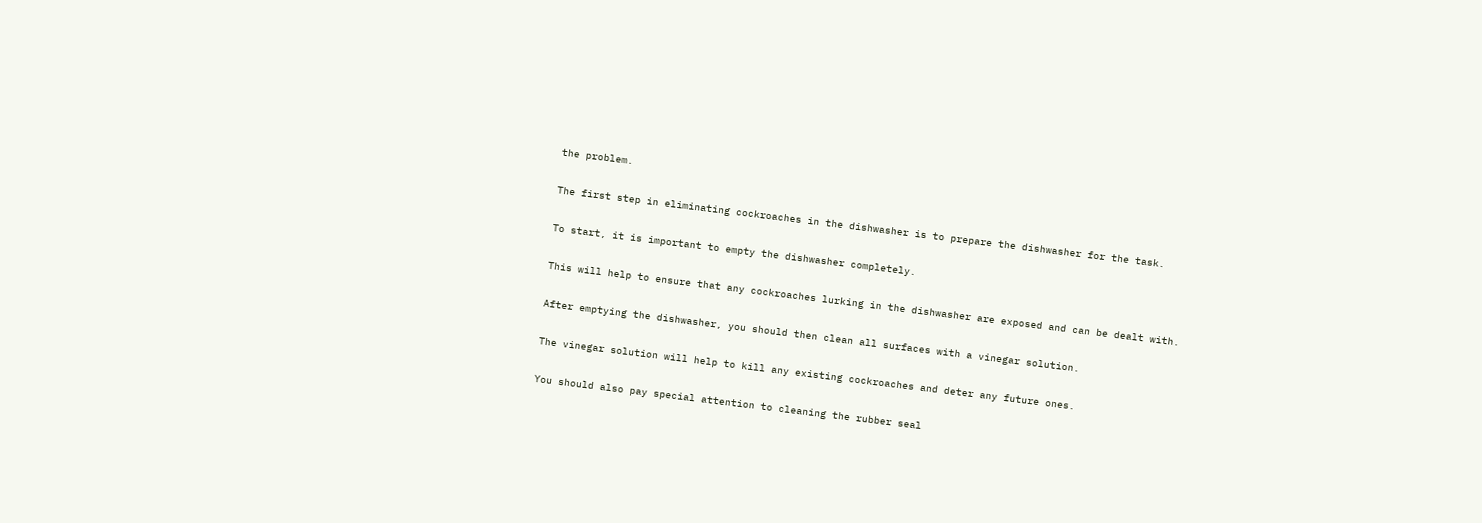the problem.

The first step in eliminating cockroaches in the dishwasher is to prepare the dishwasher for the task.

To start, it is important to empty the dishwasher completely.

This will help to ensure that any cockroaches lurking in the dishwasher are exposed and can be dealt with.

After emptying the dishwasher, you should then clean all surfaces with a vinegar solution.

The vinegar solution will help to kill any existing cockroaches and deter any future ones.

You should also pay special attention to cleaning the rubber seal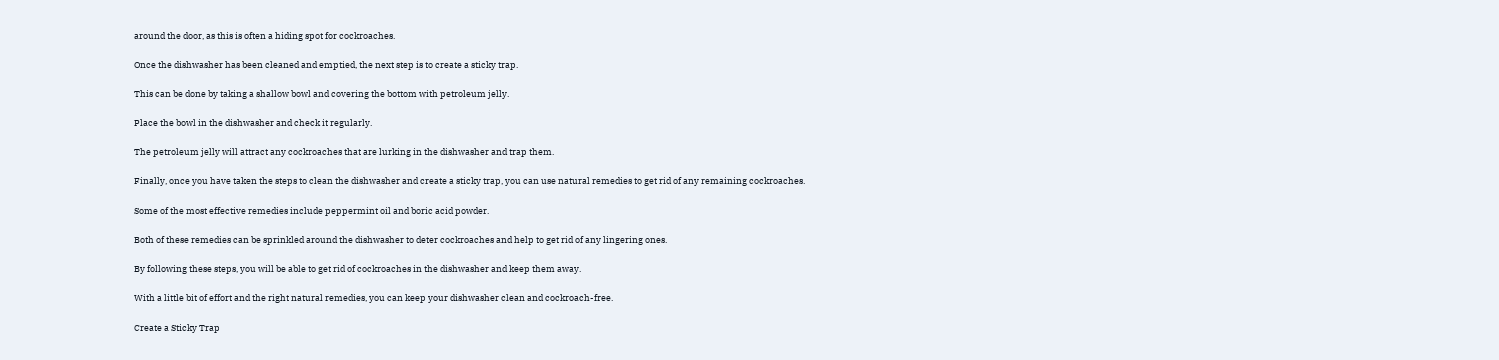around the door, as this is often a hiding spot for cockroaches.

Once the dishwasher has been cleaned and emptied, the next step is to create a sticky trap.

This can be done by taking a shallow bowl and covering the bottom with petroleum jelly.

Place the bowl in the dishwasher and check it regularly.

The petroleum jelly will attract any cockroaches that are lurking in the dishwasher and trap them.

Finally, once you have taken the steps to clean the dishwasher and create a sticky trap, you can use natural remedies to get rid of any remaining cockroaches.

Some of the most effective remedies include peppermint oil and boric acid powder.

Both of these remedies can be sprinkled around the dishwasher to deter cockroaches and help to get rid of any lingering ones.

By following these steps, you will be able to get rid of cockroaches in the dishwasher and keep them away.

With a little bit of effort and the right natural remedies, you can keep your dishwasher clean and cockroach-free.

Create a Sticky Trap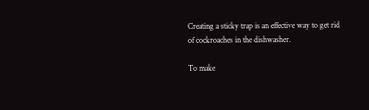Creating a sticky trap is an effective way to get rid of cockroaches in the dishwasher.

To make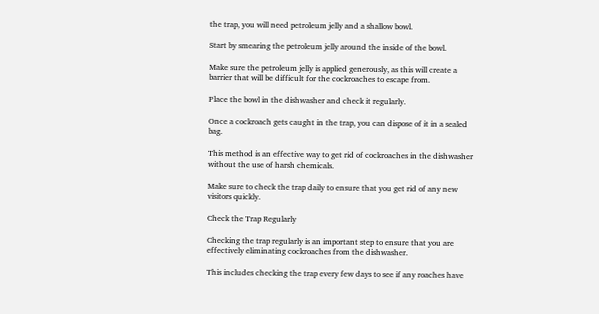the trap, you will need petroleum jelly and a shallow bowl.

Start by smearing the petroleum jelly around the inside of the bowl.

Make sure the petroleum jelly is applied generously, as this will create a barrier that will be difficult for the cockroaches to escape from.

Place the bowl in the dishwasher and check it regularly.

Once a cockroach gets caught in the trap, you can dispose of it in a sealed bag.

This method is an effective way to get rid of cockroaches in the dishwasher without the use of harsh chemicals.

Make sure to check the trap daily to ensure that you get rid of any new visitors quickly.

Check the Trap Regularly

Checking the trap regularly is an important step to ensure that you are effectively eliminating cockroaches from the dishwasher.

This includes checking the trap every few days to see if any roaches have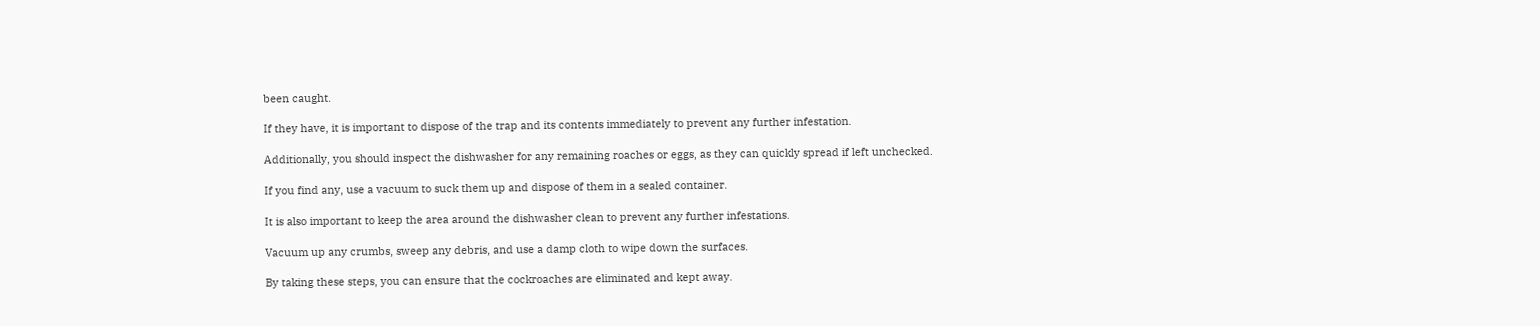been caught.

If they have, it is important to dispose of the trap and its contents immediately to prevent any further infestation.

Additionally, you should inspect the dishwasher for any remaining roaches or eggs, as they can quickly spread if left unchecked.

If you find any, use a vacuum to suck them up and dispose of them in a sealed container.

It is also important to keep the area around the dishwasher clean to prevent any further infestations.

Vacuum up any crumbs, sweep any debris, and use a damp cloth to wipe down the surfaces.

By taking these steps, you can ensure that the cockroaches are eliminated and kept away.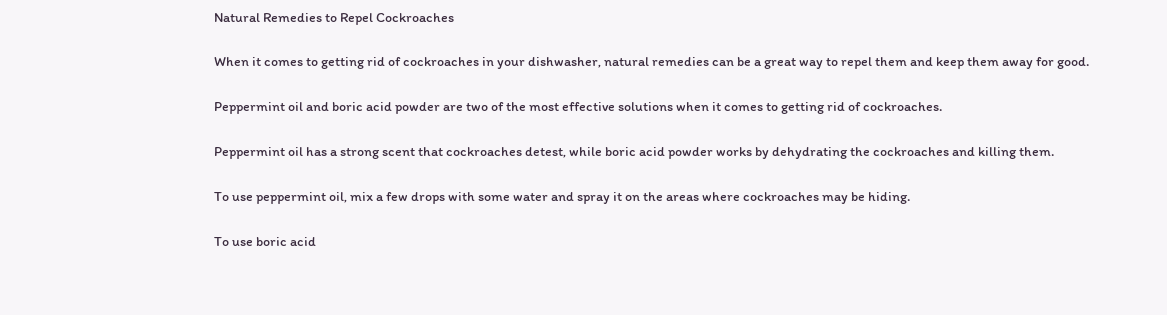Natural Remedies to Repel Cockroaches

When it comes to getting rid of cockroaches in your dishwasher, natural remedies can be a great way to repel them and keep them away for good.

Peppermint oil and boric acid powder are two of the most effective solutions when it comes to getting rid of cockroaches.

Peppermint oil has a strong scent that cockroaches detest, while boric acid powder works by dehydrating the cockroaches and killing them.

To use peppermint oil, mix a few drops with some water and spray it on the areas where cockroaches may be hiding.

To use boric acid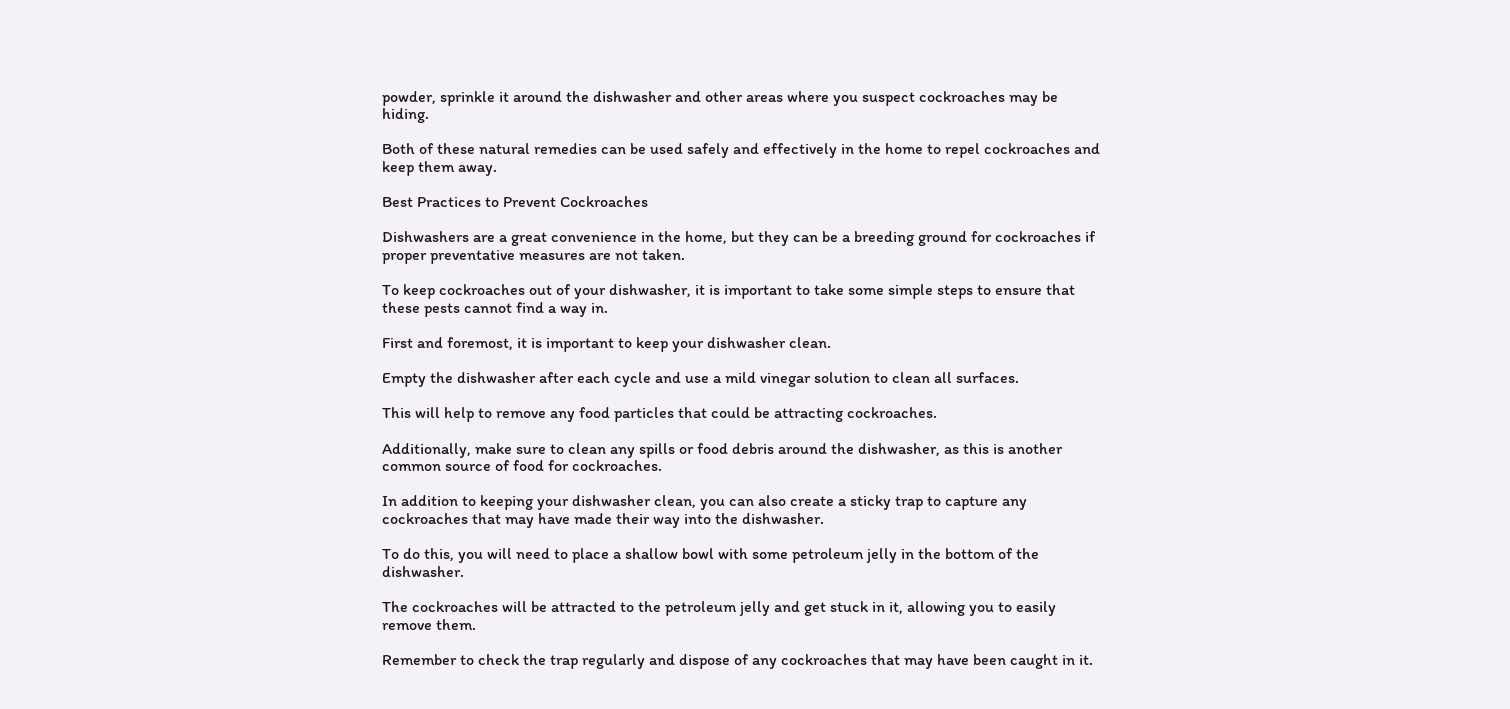powder, sprinkle it around the dishwasher and other areas where you suspect cockroaches may be hiding.

Both of these natural remedies can be used safely and effectively in the home to repel cockroaches and keep them away.

Best Practices to Prevent Cockroaches

Dishwashers are a great convenience in the home, but they can be a breeding ground for cockroaches if proper preventative measures are not taken.

To keep cockroaches out of your dishwasher, it is important to take some simple steps to ensure that these pests cannot find a way in.

First and foremost, it is important to keep your dishwasher clean.

Empty the dishwasher after each cycle and use a mild vinegar solution to clean all surfaces.

This will help to remove any food particles that could be attracting cockroaches.

Additionally, make sure to clean any spills or food debris around the dishwasher, as this is another common source of food for cockroaches.

In addition to keeping your dishwasher clean, you can also create a sticky trap to capture any cockroaches that may have made their way into the dishwasher.

To do this, you will need to place a shallow bowl with some petroleum jelly in the bottom of the dishwasher.

The cockroaches will be attracted to the petroleum jelly and get stuck in it, allowing you to easily remove them.

Remember to check the trap regularly and dispose of any cockroaches that may have been caught in it.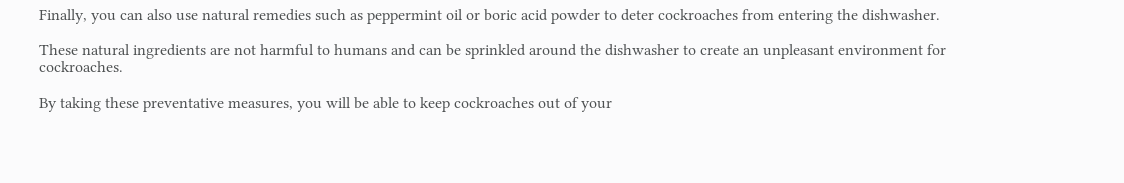Finally, you can also use natural remedies such as peppermint oil or boric acid powder to deter cockroaches from entering the dishwasher.

These natural ingredients are not harmful to humans and can be sprinkled around the dishwasher to create an unpleasant environment for cockroaches.

By taking these preventative measures, you will be able to keep cockroaches out of your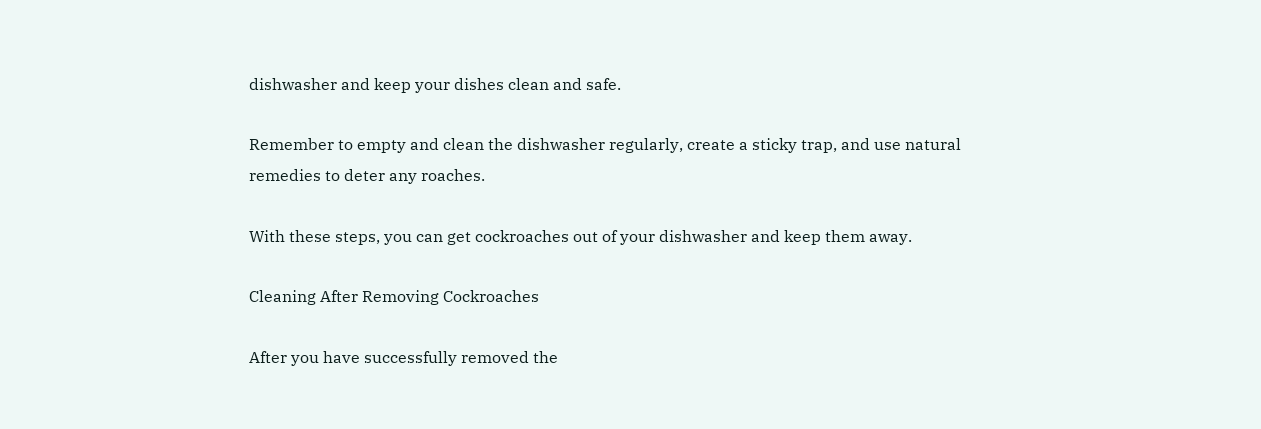dishwasher and keep your dishes clean and safe.

Remember to empty and clean the dishwasher regularly, create a sticky trap, and use natural remedies to deter any roaches.

With these steps, you can get cockroaches out of your dishwasher and keep them away.

Cleaning After Removing Cockroaches

After you have successfully removed the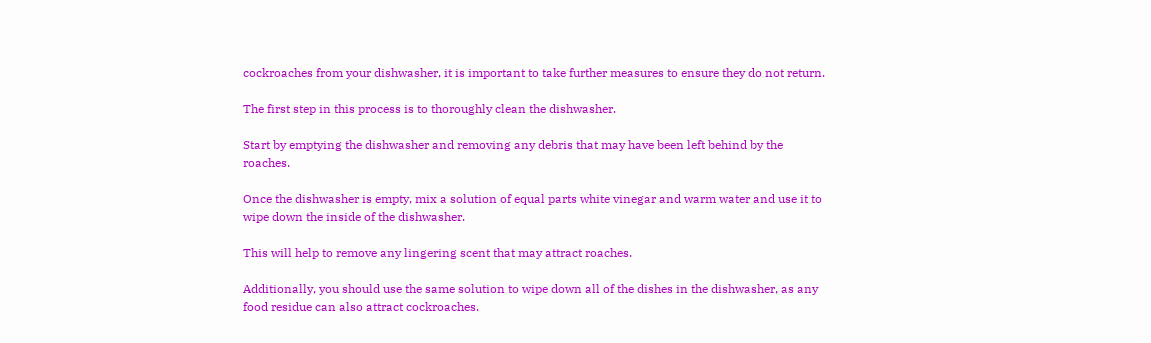cockroaches from your dishwasher, it is important to take further measures to ensure they do not return.

The first step in this process is to thoroughly clean the dishwasher.

Start by emptying the dishwasher and removing any debris that may have been left behind by the roaches.

Once the dishwasher is empty, mix a solution of equal parts white vinegar and warm water and use it to wipe down the inside of the dishwasher.

This will help to remove any lingering scent that may attract roaches.

Additionally, you should use the same solution to wipe down all of the dishes in the dishwasher, as any food residue can also attract cockroaches.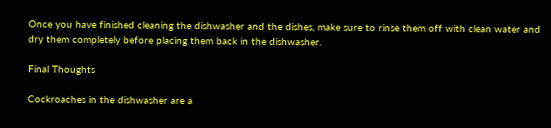Once you have finished cleaning the dishwasher and the dishes, make sure to rinse them off with clean water and dry them completely before placing them back in the dishwasher.

Final Thoughts

Cockroaches in the dishwasher are a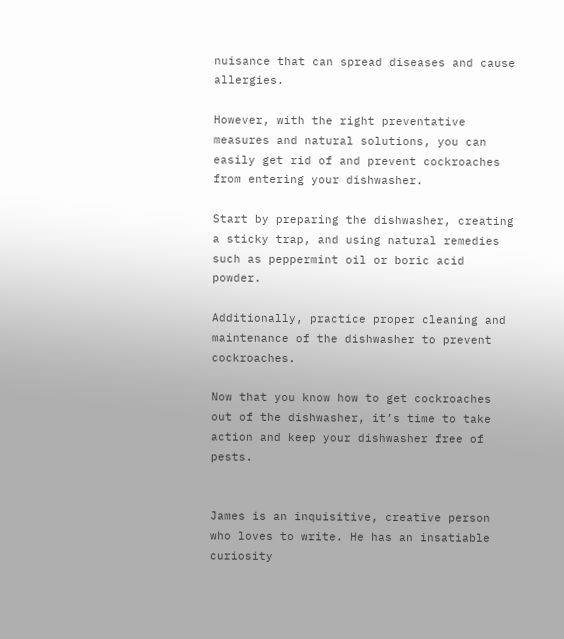nuisance that can spread diseases and cause allergies.

However, with the right preventative measures and natural solutions, you can easily get rid of and prevent cockroaches from entering your dishwasher.

Start by preparing the dishwasher, creating a sticky trap, and using natural remedies such as peppermint oil or boric acid powder.

Additionally, practice proper cleaning and maintenance of the dishwasher to prevent cockroaches.

Now that you know how to get cockroaches out of the dishwasher, it’s time to take action and keep your dishwasher free of pests.


James is an inquisitive, creative person who loves to write. He has an insatiable curiosity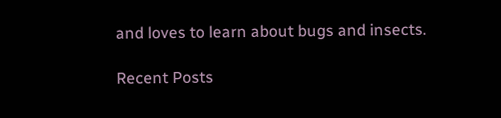and loves to learn about bugs and insects.

Recent Posts